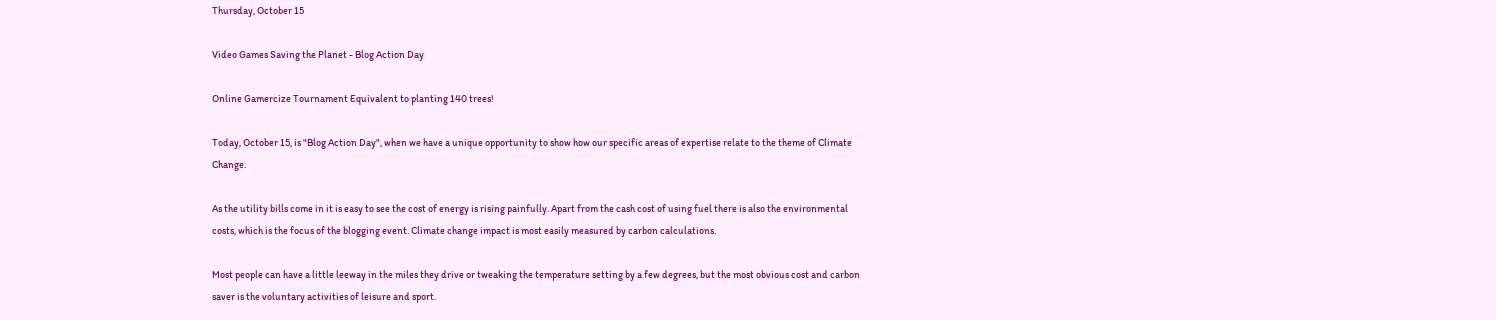Thursday, October 15

Video Games Saving the Planet - Blog Action Day

Online Gamercize Tournament Equivalent to planting 140 trees!

Today, October 15, is "Blog Action Day", when we have a unique opportunity to show how our specific areas of expertise relate to the theme of Climate Change.

As the utility bills come in it is easy to see the cost of energy is rising painfully. Apart from the cash cost of using fuel there is also the environmental costs, which is the focus of the blogging event. Climate change impact is most easily measured by carbon calculations.

Most people can have a little leeway in the miles they drive or tweaking the temperature setting by a few degrees, but the most obvious cost and carbon saver is the voluntary activities of leisure and sport.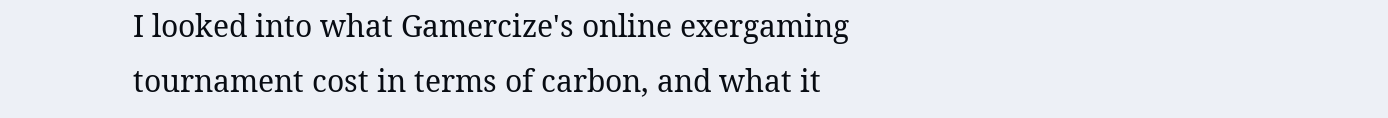I looked into what Gamercize's online exergaming tournament cost in terms of carbon, and what it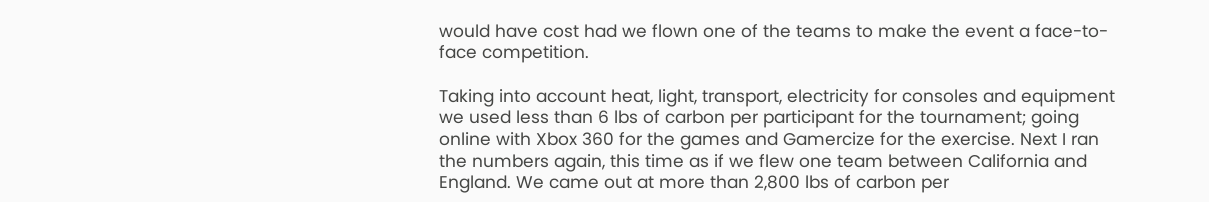would have cost had we flown one of the teams to make the event a face-to-face competition.

Taking into account heat, light, transport, electricity for consoles and equipment we used less than 6 lbs of carbon per participant for the tournament; going online with Xbox 360 for the games and Gamercize for the exercise. Next I ran the numbers again, this time as if we flew one team between California and England. We came out at more than 2,800 lbs of carbon per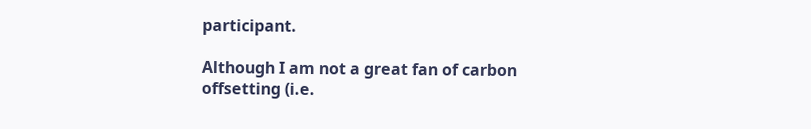participant.

Although I am not a great fan of carbon offsetting (i.e.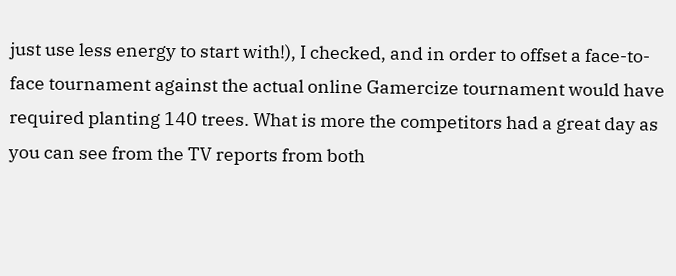just use less energy to start with!), I checked, and in order to offset a face-to-face tournament against the actual online Gamercize tournament would have required planting 140 trees. What is more the competitors had a great day as you can see from the TV reports from both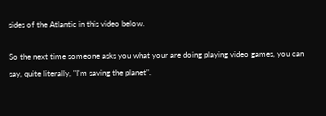sides of the Atlantic in this video below.

So the next time someone asks you what your are doing playing video games, you can say, quite literally, "I'm saving the planet".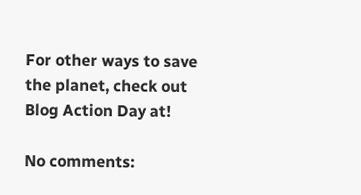For other ways to save the planet, check out Blog Action Day at!

No comments: